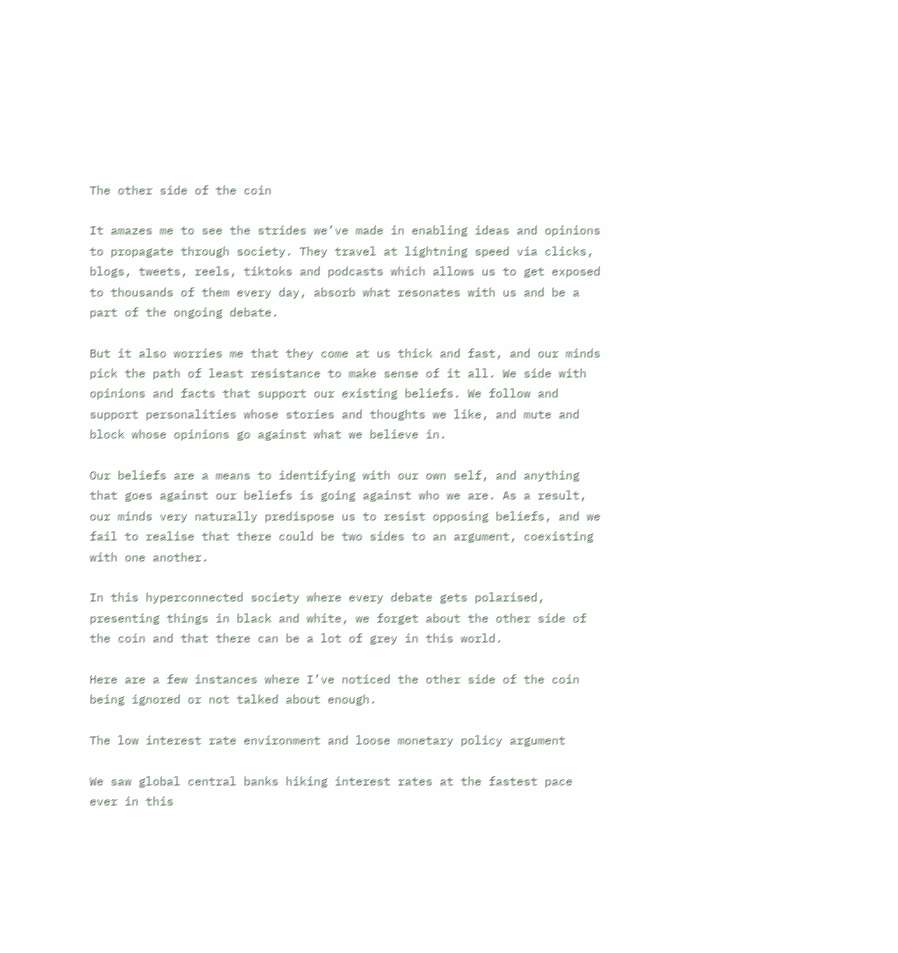The other side of the coin

It amazes me to see the strides we’ve made in enabling ideas and opinions to propagate through society. They travel at lightning speed via clicks, blogs, tweets, reels, tiktoks and podcasts which allows us to get exposed to thousands of them every day, absorb what resonates with us and be a part of the ongoing debate.

But it also worries me that they come at us thick and fast, and our minds pick the path of least resistance to make sense of it all. We side with opinions and facts that support our existing beliefs. We follow and support personalities whose stories and thoughts we like, and mute and block whose opinions go against what we believe in.

Our beliefs are a means to identifying with our own self, and anything that goes against our beliefs is going against who we are. As a result, our minds very naturally predispose us to resist opposing beliefs, and we fail to realise that there could be two sides to an argument, coexisting with one another.

In this hyperconnected society where every debate gets polarised, presenting things in black and white, we forget about the other side of the coin and that there can be a lot of grey in this world.

Here are a few instances where I’ve noticed the other side of the coin being ignored or not talked about enough.

The low interest rate environment and loose monetary policy argument

We saw global central banks hiking interest rates at the fastest pace ever in this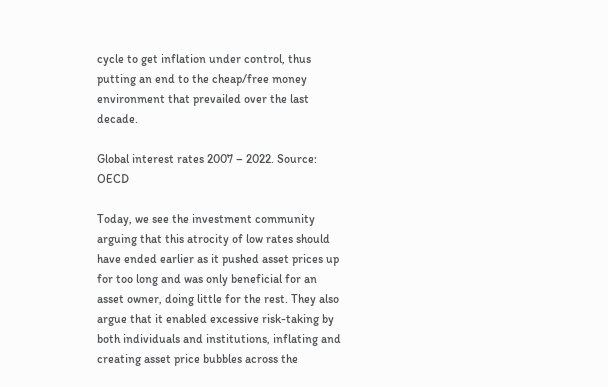cycle to get inflation under control, thus putting an end to the cheap/free money environment that prevailed over the last decade.

Global interest rates 2007 – 2022. Source: OECD

Today, we see the investment community arguing that this atrocity of low rates should have ended earlier as it pushed asset prices up for too long and was only beneficial for an asset owner, doing little for the rest. They also argue that it enabled excessive risk-taking by both individuals and institutions, inflating and creating asset price bubbles across the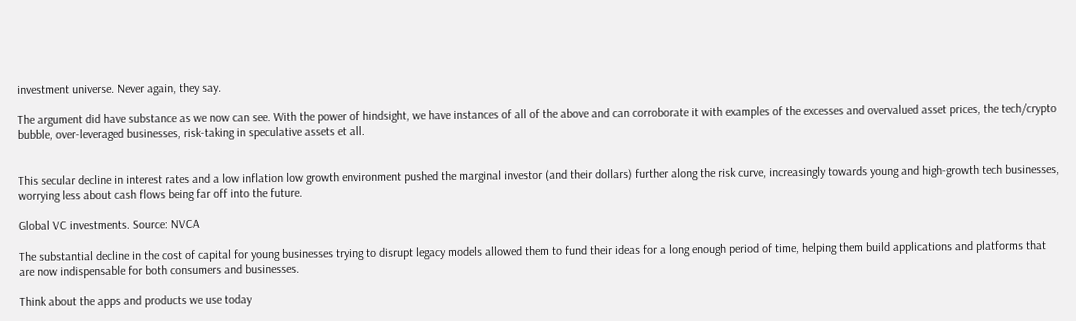investment universe. Never again, they say.

The argument did have substance as we now can see. With the power of hindsight, we have instances of all of the above and can corroborate it with examples of the excesses and overvalued asset prices, the tech/crypto bubble, over-leveraged businesses, risk-taking in speculative assets et all.


This secular decline in interest rates and a low inflation low growth environment pushed the marginal investor (and their dollars) further along the risk curve, increasingly towards young and high-growth tech businesses, worrying less about cash flows being far off into the future.

Global VC investments. Source: NVCA

The substantial decline in the cost of capital for young businesses trying to disrupt legacy models allowed them to fund their ideas for a long enough period of time, helping them build applications and platforms that are now indispensable for both consumers and businesses.

Think about the apps and products we use today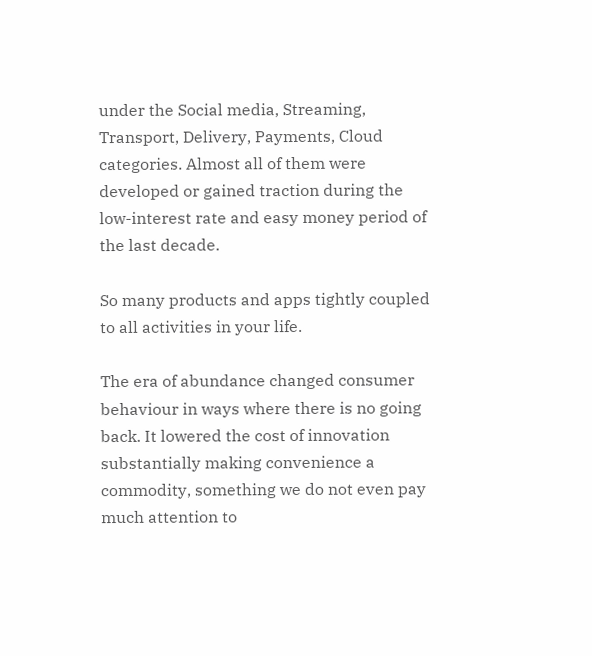under the Social media, Streaming, Transport, Delivery, Payments, Cloud categories. Almost all of them were developed or gained traction during the low-interest rate and easy money period of the last decade.

So many products and apps tightly coupled to all activities in your life.

The era of abundance changed consumer behaviour in ways where there is no going back. It lowered the cost of innovation substantially making convenience a commodity, something we do not even pay much attention to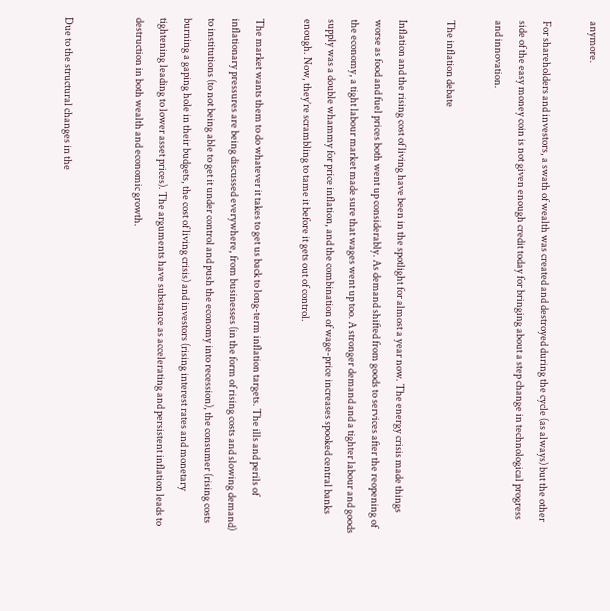anymore.

For shareholders and investors, a swath of wealth was created and destroyed during the cycle (as always) but the other side of the easy money coin is not given enough credit today for bringing about a step change in technological progress and innovation.

The inflation debate

Inflation and the rising cost of living have been in the spotlight for almost a year now. The energy crisis made things worse as food and fuel prices both went up considerably. As demand shifted from goods to services after the reopening of the economy, a tight labour market made sure that wages went up too. A stronger demand and a tighter labour and goods supply was a double whammy for price inflation, and the combination of wage-price increases spooked central banks enough. Now, they’re scrambling to tame it before it gets out of control.

The market wants them to do whatever it takes to get us back to long-term inflation targets. The ills and perils of inflationary pressures are being discussed everywhere, from businesses (in the form of rising costs and slowing demand) to institutions (to not being able to get it under control and push the economy into recession), the consumer (rising costs burning a gaping hole in their budgets, the cost of living crisis) and investors (rising interest rates and monetary tightening leading to lower asset prices). The arguments have substance as accelerating and persistent inflation leads to destruction in both wealth and economic growth.


Due to the structural changes in the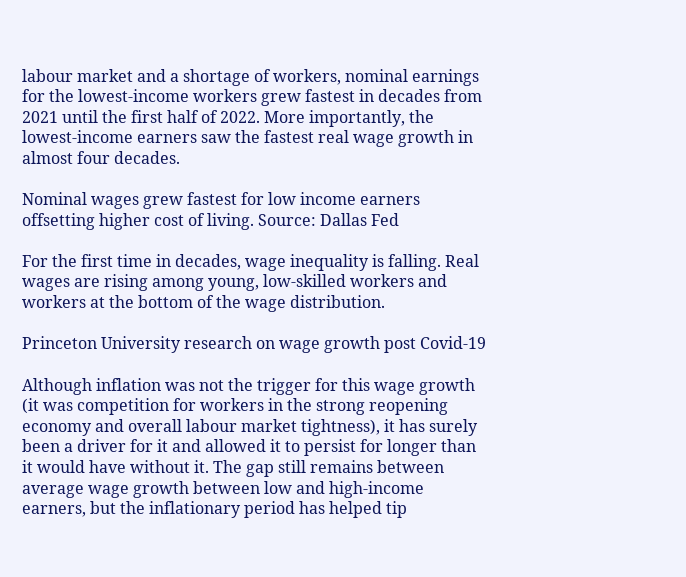labour market and a shortage of workers, nominal earnings for the lowest-income workers grew fastest in decades from 2021 until the first half of 2022. More importantly, the lowest-income earners saw the fastest real wage growth in almost four decades.

Nominal wages grew fastest for low income earners offsetting higher cost of living. Source: Dallas Fed

For the first time in decades, wage inequality is falling. Real wages are rising among young, low-skilled workers and workers at the bottom of the wage distribution.

Princeton University research on wage growth post Covid-19

Although inflation was not the trigger for this wage growth (it was competition for workers in the strong reopening economy and overall labour market tightness), it has surely been a driver for it and allowed it to persist for longer than it would have without it. The gap still remains between average wage growth between low and high-income earners, but the inflationary period has helped tip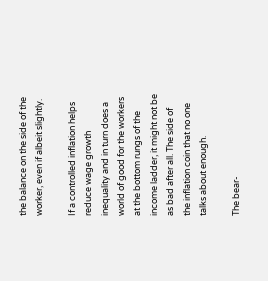the balance on the side of the worker, even if albeit slightly.

If a controlled inflation helps reduce wage growth inequality and in turn does a world of good for the workers at the bottom rungs of the income ladder, it might not be as bad after all. The side of the inflation coin that no one talks about enough.

The bear-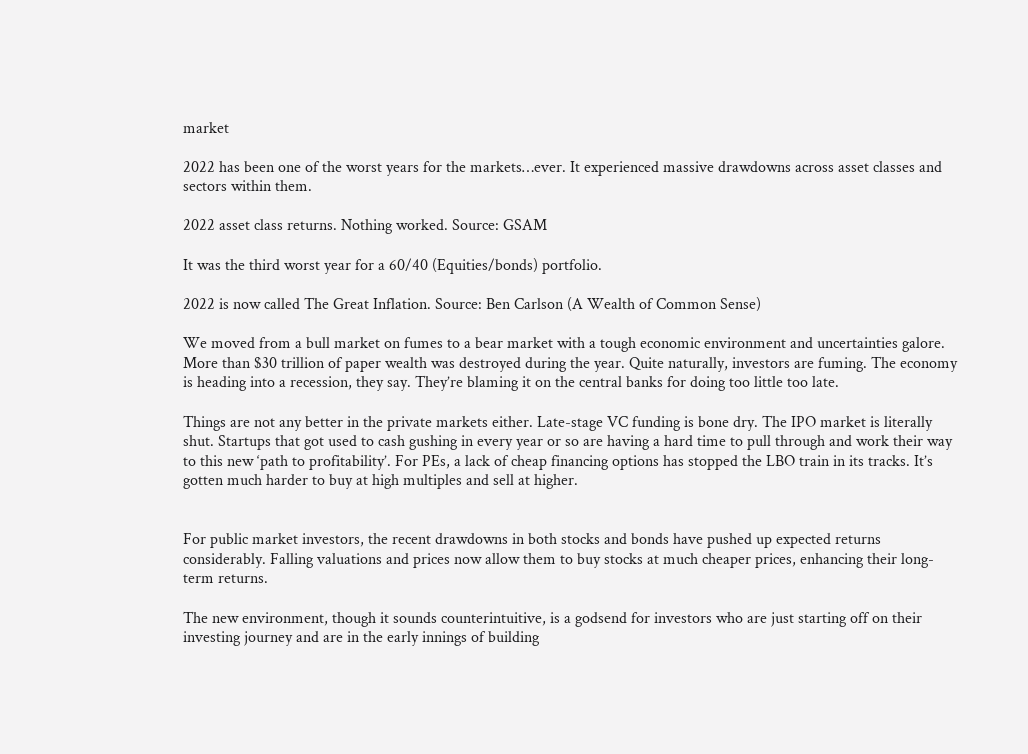market

2022 has been one of the worst years for the markets…ever. It experienced massive drawdowns across asset classes and sectors within them.

2022 asset class returns. Nothing worked. Source: GSAM

It was the third worst year for a 60/40 (Equities/bonds) portfolio.

2022 is now called The Great Inflation. Source: Ben Carlson (A Wealth of Common Sense)

We moved from a bull market on fumes to a bear market with a tough economic environment and uncertainties galore. More than $30 trillion of paper wealth was destroyed during the year. Quite naturally, investors are fuming. The economy is heading into a recession, they say. They’re blaming it on the central banks for doing too little too late.

Things are not any better in the private markets either. Late-stage VC funding is bone dry. The IPO market is literally shut. Startups that got used to cash gushing in every year or so are having a hard time to pull through and work their way to this new ‘path to profitability’. For PEs, a lack of cheap financing options has stopped the LBO train in its tracks. It’s gotten much harder to buy at high multiples and sell at higher.


For public market investors, the recent drawdowns in both stocks and bonds have pushed up expected returns considerably. Falling valuations and prices now allow them to buy stocks at much cheaper prices, enhancing their long-term returns.

The new environment, though it sounds counterintuitive, is a godsend for investors who are just starting off on their investing journey and are in the early innings of building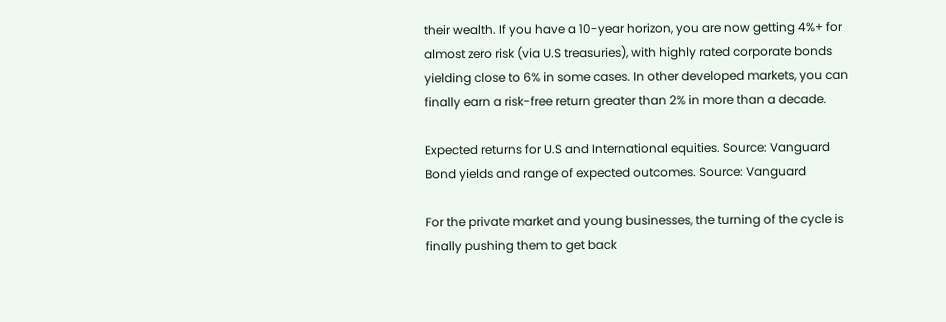their wealth. If you have a 10-year horizon, you are now getting 4%+ for almost zero risk (via U.S treasuries), with highly rated corporate bonds yielding close to 6% in some cases. In other developed markets, you can finally earn a risk-free return greater than 2% in more than a decade.

Expected returns for U.S and International equities. Source: Vanguard
Bond yields and range of expected outcomes. Source: Vanguard

For the private market and young businesses, the turning of the cycle is finally pushing them to get back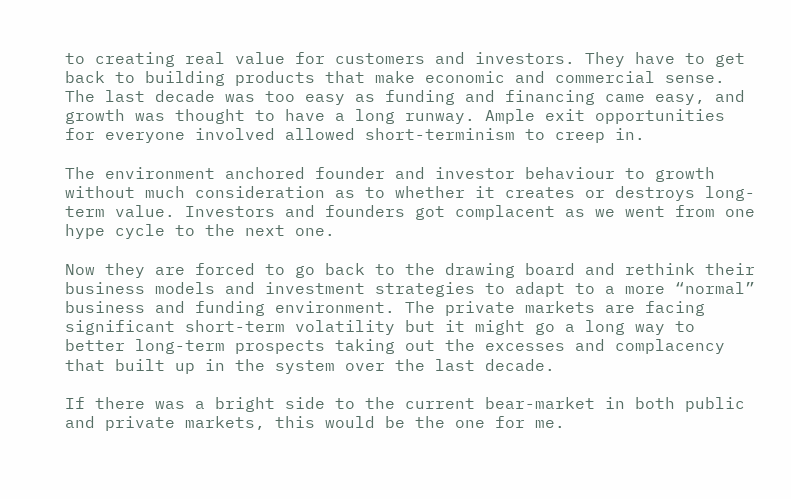to creating real value for customers and investors. They have to get back to building products that make economic and commercial sense. The last decade was too easy as funding and financing came easy, and growth was thought to have a long runway. Ample exit opportunities for everyone involved allowed short-terminism to creep in.

The environment anchored founder and investor behaviour to growth without much consideration as to whether it creates or destroys long-term value. Investors and founders got complacent as we went from one hype cycle to the next one.

Now they are forced to go back to the drawing board and rethink their business models and investment strategies to adapt to a more “normal” business and funding environment. The private markets are facing significant short-term volatility but it might go a long way to better long-term prospects taking out the excesses and complacency that built up in the system over the last decade.

If there was a bright side to the current bear-market in both public and private markets, this would be the one for me.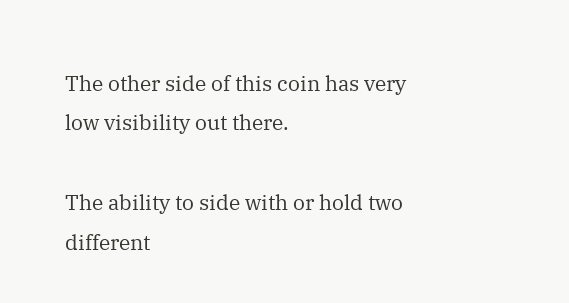The other side of this coin has very low visibility out there.

The ability to side with or hold two different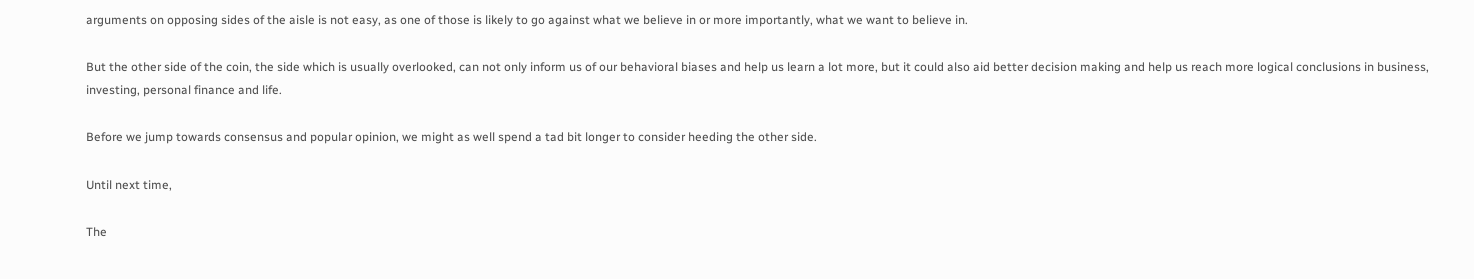arguments on opposing sides of the aisle is not easy, as one of those is likely to go against what we believe in or more importantly, what we want to believe in.

But the other side of the coin, the side which is usually overlooked, can not only inform us of our behavioral biases and help us learn a lot more, but it could also aid better decision making and help us reach more logical conclusions in business, investing, personal finance and life.

Before we jump towards consensus and popular opinion, we might as well spend a tad bit longer to consider heeding the other side.

Until next time,

The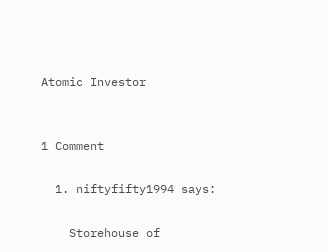Atomic Investor


1 Comment

  1. niftyfifty1994 says:

    Storehouse of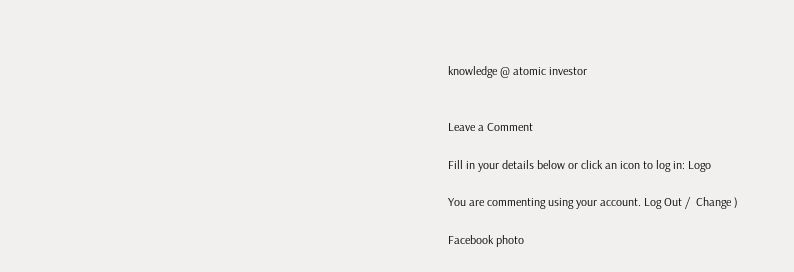knowledge @ atomic investor


Leave a Comment

Fill in your details below or click an icon to log in: Logo

You are commenting using your account. Log Out /  Change )

Facebook photo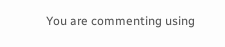You are commenting using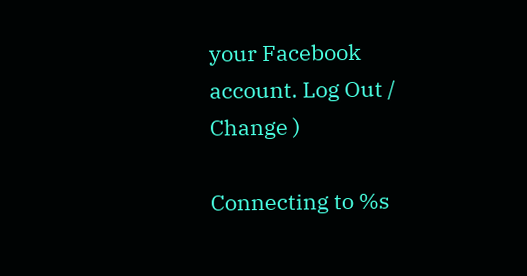your Facebook account. Log Out /  Change )

Connecting to %s